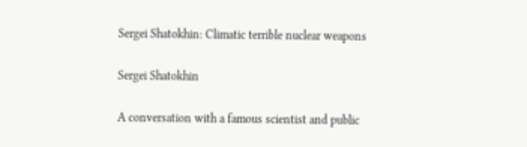Sergei Shatokhin: Climatic terrible nuclear weapons

Sergei Shatokhin

A conversation with a famous scientist and public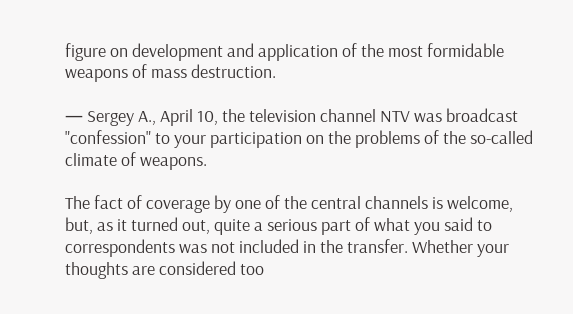figure on development and application of the most formidable weapons of mass destruction.

— Sergey A., April 10, the television channel NTV was broadcast "confession" to your participation on the problems of the so-called climate of weapons.

The fact of coverage by one of the central channels is welcome, but, as it turned out, quite a serious part of what you said to correspondents was not included in the transfer. Whether your thoughts are considered too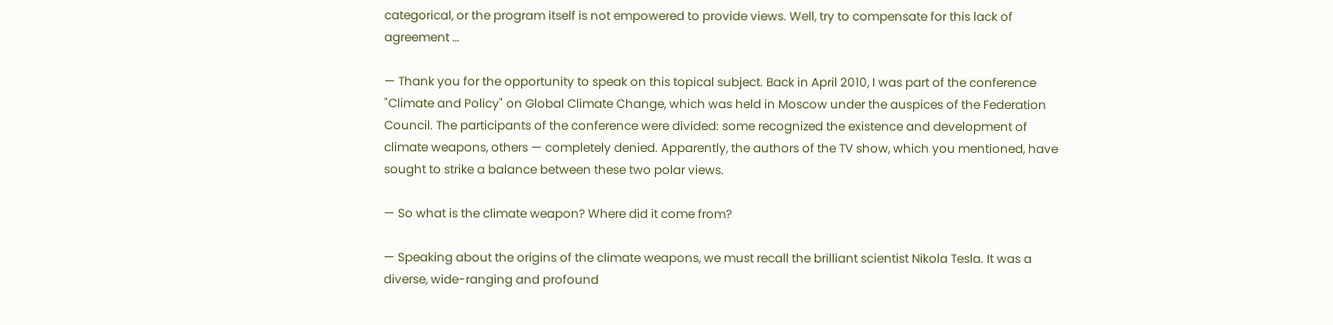categorical, or the program itself is not empowered to provide views. Well, try to compensate for this lack of agreement …

— Thank you for the opportunity to speak on this topical subject. Back in April 2010, I was part of the conference "Climate and Policy" on Global Climate Change, which was held in Moscow under the auspices of the Federation Council. The participants of the conference were divided: some recognized the existence and development of climate weapons, others — completely denied. Apparently, the authors of the TV show, which you mentioned, have sought to strike a balance between these two polar views.

— So what is the climate weapon? Where did it come from?

— Speaking about the origins of the climate weapons, we must recall the brilliant scientist Nikola Tesla. It was a diverse, wide-ranging and profound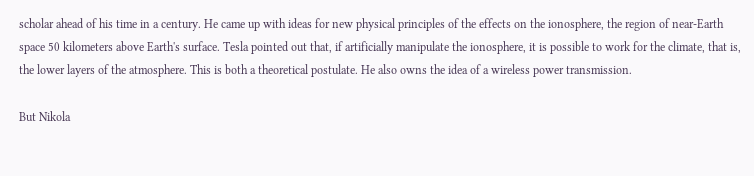scholar ahead of his time in a century. He came up with ideas for new physical principles of the effects on the ionosphere, the region of near-Earth space 50 kilometers above Earth's surface. Tesla pointed out that, if artificially manipulate the ionosphere, it is possible to work for the climate, that is, the lower layers of the atmosphere. This is both a theoretical postulate. He also owns the idea of a wireless power transmission.

But Nikola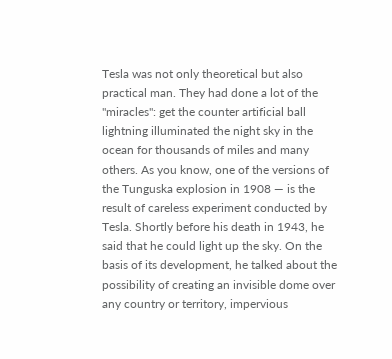Tesla was not only theoretical but also practical man. They had done a lot of the "miracles": get the counter artificial ball lightning illuminated the night sky in the ocean for thousands of miles and many others. As you know, one of the versions of the Tunguska explosion in 1908 — is the result of careless experiment conducted by Tesla. Shortly before his death in 1943, he said that he could light up the sky. On the basis of its development, he talked about the possibility of creating an invisible dome over any country or territory, impervious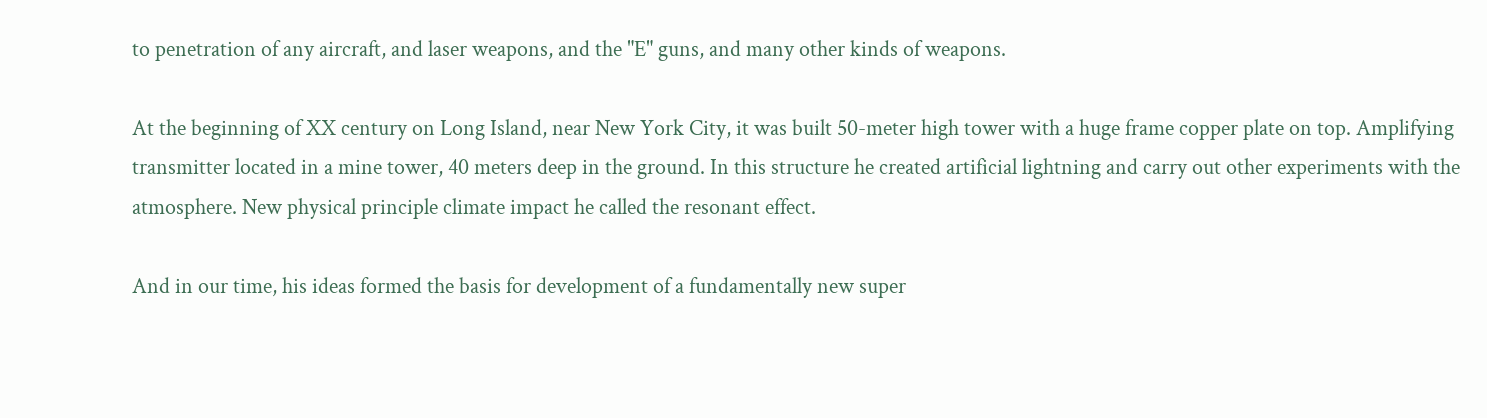to penetration of any aircraft, and laser weapons, and the "E" guns, and many other kinds of weapons.

At the beginning of XX century on Long Island, near New York City, it was built 50-meter high tower with a huge frame copper plate on top. Amplifying transmitter located in a mine tower, 40 meters deep in the ground. In this structure he created artificial lightning and carry out other experiments with the atmosphere. New physical principle climate impact he called the resonant effect.

And in our time, his ideas formed the basis for development of a fundamentally new super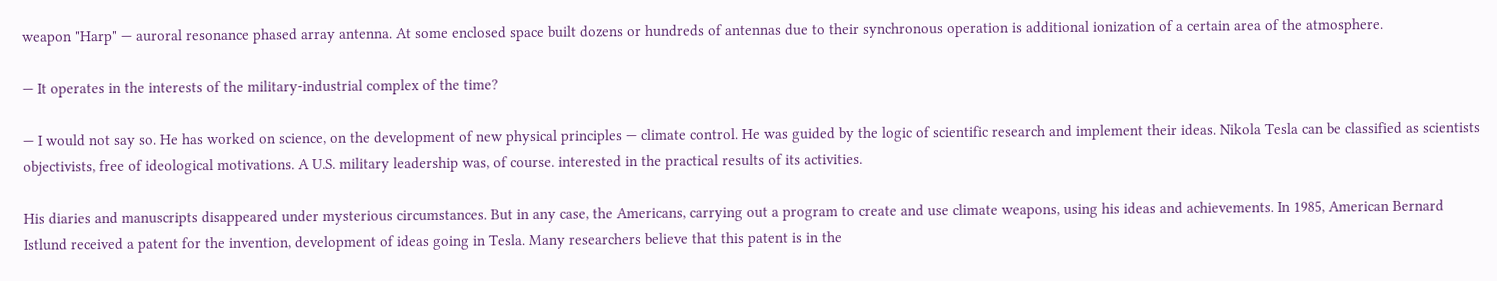weapon "Harp" — auroral resonance phased array antenna. At some enclosed space built dozens or hundreds of antennas due to their synchronous operation is additional ionization of a certain area of the atmosphere.

— It operates in the interests of the military-industrial complex of the time?

— I would not say so. He has worked on science, on the development of new physical principles — climate control. He was guided by the logic of scientific research and implement their ideas. Nikola Tesla can be classified as scientists objectivists, free of ideological motivations. A U.S. military leadership was, of course. interested in the practical results of its activities.

His diaries and manuscripts disappeared under mysterious circumstances. But in any case, the Americans, carrying out a program to create and use climate weapons, using his ideas and achievements. In 1985, American Bernard Istlund received a patent for the invention, development of ideas going in Tesla. Many researchers believe that this patent is in the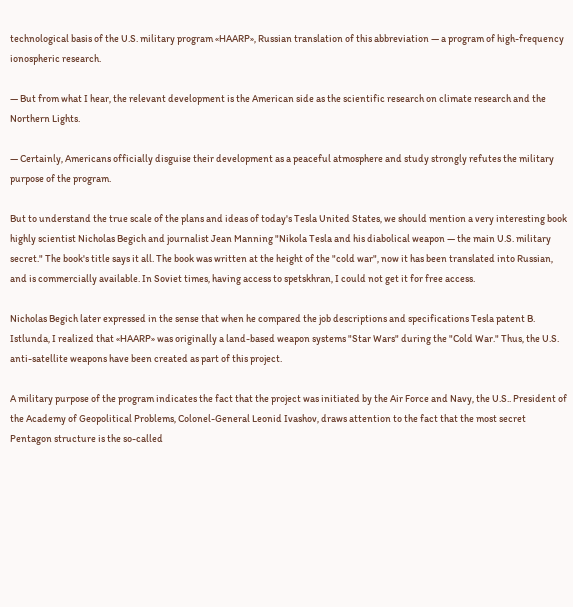technological basis of the U.S. military program «HAARP», Russian translation of this abbreviation — a program of high-frequency ionospheric research.

— But from what I hear, the relevant development is the American side as the scientific research on climate research and the Northern Lights.

— Certainly, Americans officially disguise their development as a peaceful atmosphere and study strongly refutes the military purpose of the program.

But to understand the true scale of the plans and ideas of today's Tesla United States, we should mention a very interesting book highly scientist Nicholas Begich and journalist Jean Manning "Nikola Tesla and his diabolical weapon — the main U.S. military secret." The book's title says it all. The book was written at the height of the "cold war", now it has been translated into Russian, and is commercially available. In Soviet times, having access to spetskhran, I could not get it for free access.

Nicholas Begich later expressed in the sense that when he compared the job descriptions and specifications Tesla patent B. Istlunda, I realized that «HAARP» was originally a land-based weapon systems "Star Wars" during the "Cold War." Thus, the U.S. anti-satellite weapons have been created as part of this project.

A military purpose of the program indicates the fact that the project was initiated by the Air Force and Navy, the U.S.. President of the Academy of Geopolitical Problems, Colonel-General Leonid Ivashov, draws attention to the fact that the most secret Pentagon structure is the so-called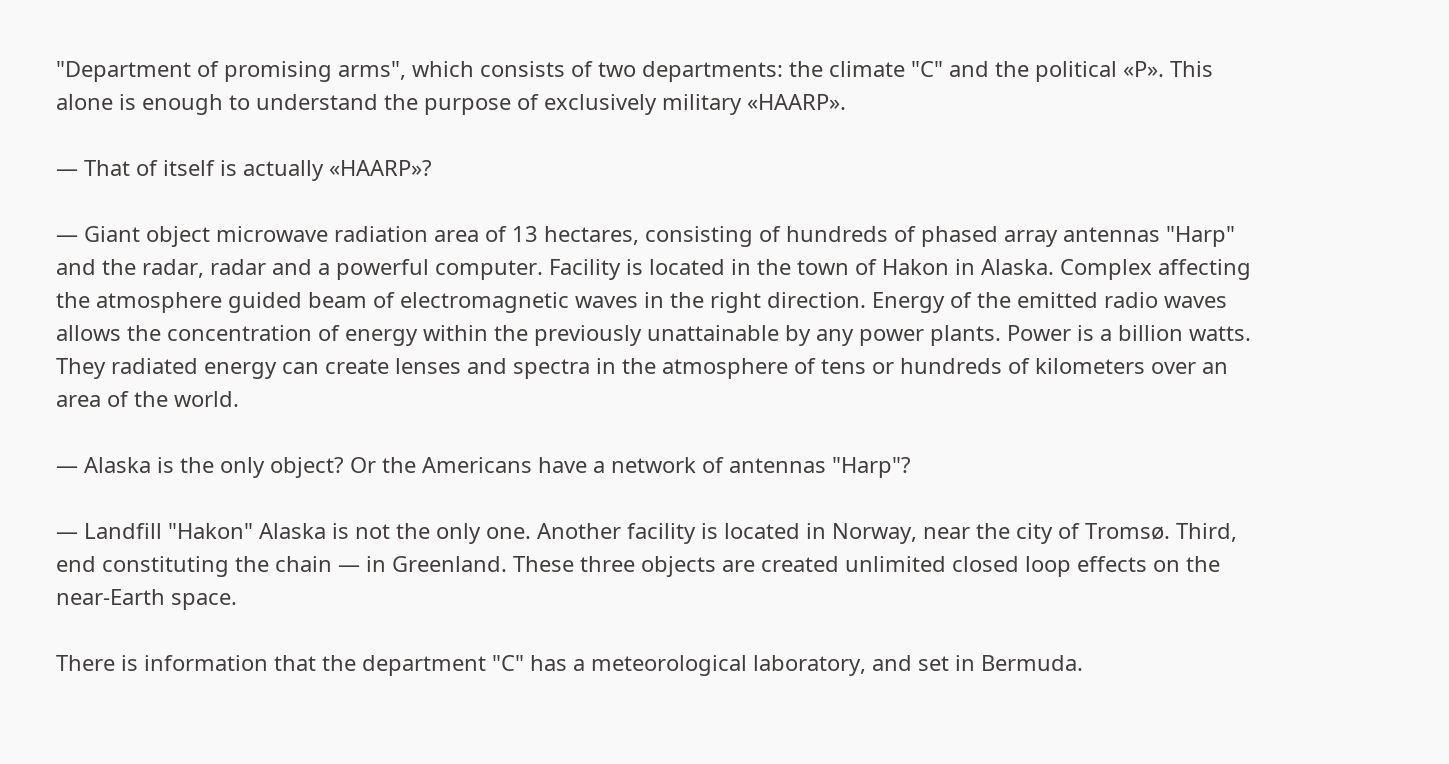"Department of promising arms", which consists of two departments: the climate "C" and the political «P». This alone is enough to understand the purpose of exclusively military «HAARP».

— That of itself is actually «HAARP»?

— Giant object microwave radiation area of 13 hectares, consisting of hundreds of phased array antennas "Harp" and the radar, radar and a powerful computer. Facility is located in the town of Hakon in Alaska. Complex affecting the atmosphere guided beam of electromagnetic waves in the right direction. Energy of the emitted radio waves allows the concentration of energy within the previously unattainable by any power plants. Power is a billion watts. They radiated energy can create lenses and spectra in the atmosphere of tens or hundreds of kilometers over an area of the world.

— Alaska is the only object? Or the Americans have a network of antennas "Harp"?

— Landfill "Hakon" Alaska is not the only one. Another facility is located in Norway, near the city of Tromsø. Third, end constituting the chain — in Greenland. These three objects are created unlimited closed loop effects on the near-Earth space.

There is information that the department "C" has a meteorological laboratory, and set in Bermuda.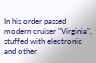In his order passed modern cruiser "Virginia", stuffed with electronic and other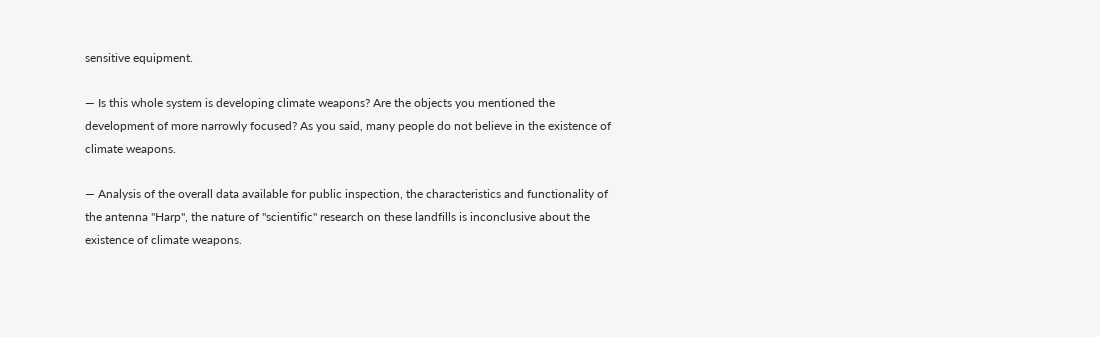sensitive equipment.

— Is this whole system is developing climate weapons? Are the objects you mentioned the development of more narrowly focused? As you said, many people do not believe in the existence of climate weapons.

— Analysis of the overall data available for public inspection, the characteristics and functionality of the antenna "Harp", the nature of "scientific" research on these landfills is inconclusive about the existence of climate weapons.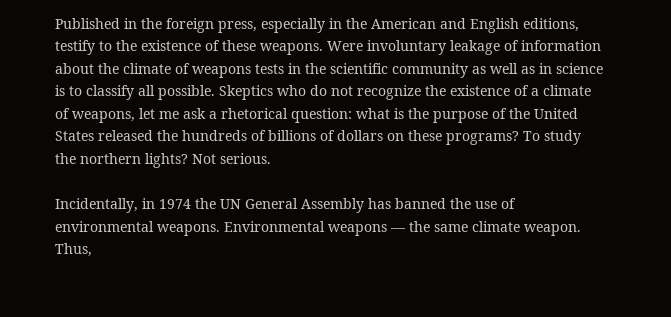Published in the foreign press, especially in the American and English editions, testify to the existence of these weapons. Were involuntary leakage of information about the climate of weapons tests in the scientific community as well as in science is to classify all possible. Skeptics who do not recognize the existence of a climate of weapons, let me ask a rhetorical question: what is the purpose of the United States released the hundreds of billions of dollars on these programs? To study the northern lights? Not serious.

Incidentally, in 1974 the UN General Assembly has banned the use of environmental weapons. Environmental weapons — the same climate weapon. Thus,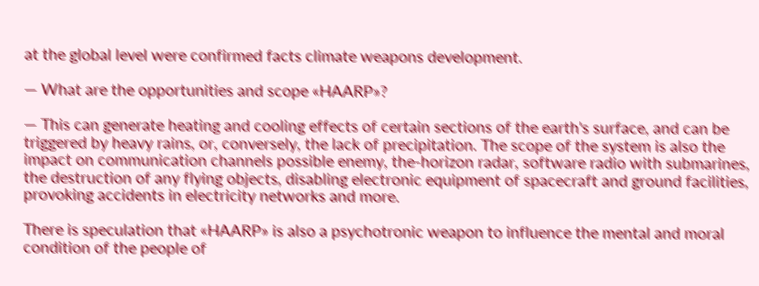at the global level were confirmed facts climate weapons development.

— What are the opportunities and scope «HAARP»?

— This can generate heating and cooling effects of certain sections of the earth's surface, and can be triggered by heavy rains, or, conversely, the lack of precipitation. The scope of the system is also the impact on communication channels possible enemy, the-horizon radar, software radio with submarines, the destruction of any flying objects, disabling electronic equipment of spacecraft and ground facilities, provoking accidents in electricity networks and more.

There is speculation that «HAARP» is also a psychotronic weapon to influence the mental and moral condition of the people of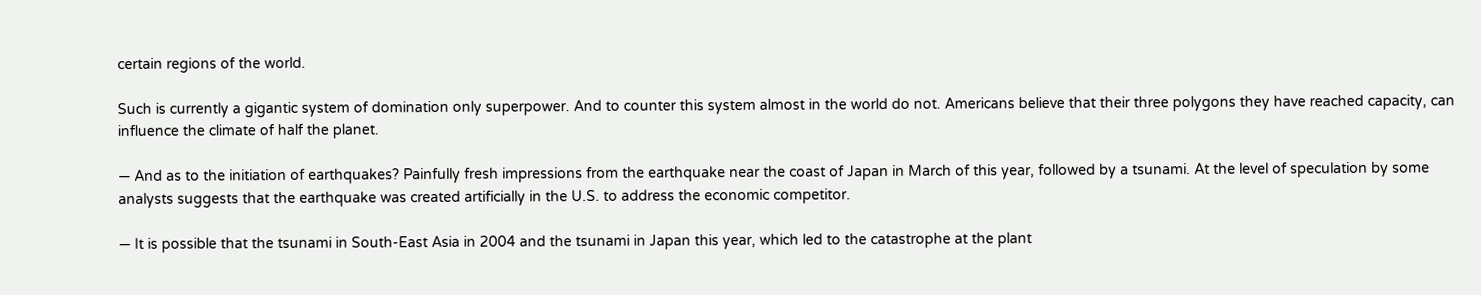certain regions of the world.

Such is currently a gigantic system of domination only superpower. And to counter this system almost in the world do not. Americans believe that their three polygons they have reached capacity, can influence the climate of half the planet.

— And as to the initiation of earthquakes? Painfully fresh impressions from the earthquake near the coast of Japan in March of this year, followed by a tsunami. At the level of speculation by some analysts suggests that the earthquake was created artificially in the U.S. to address the economic competitor.

— It is possible that the tsunami in South-East Asia in 2004 and the tsunami in Japan this year, which led to the catastrophe at the plant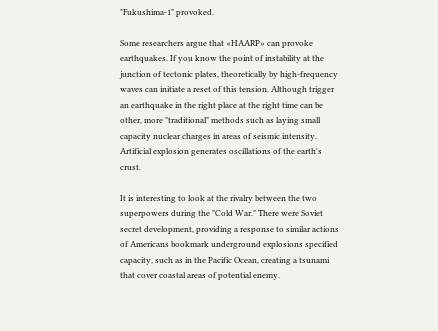"Fukushima-1" provoked.

Some researchers argue that «HAARP» can provoke earthquakes. If you know the point of instability at the junction of tectonic plates, theoretically by high-frequency waves can initiate a reset of this tension. Although trigger an earthquake in the right place at the right time can be other, more "traditional" methods such as laying small capacity nuclear charges in areas of seismic intensity. Artificial explosion generates oscillations of the earth's crust.

It is interesting to look at the rivalry between the two superpowers during the "Cold War." There were Soviet secret development, providing a response to similar actions of Americans bookmark underground explosions specified capacity, such as in the Pacific Ocean, creating a tsunami that cover coastal areas of potential enemy.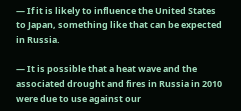— If it is likely to influence the United States to Japan, something like that can be expected in Russia.

— It is possible that a heat wave and the associated drought and fires in Russia in 2010 were due to use against our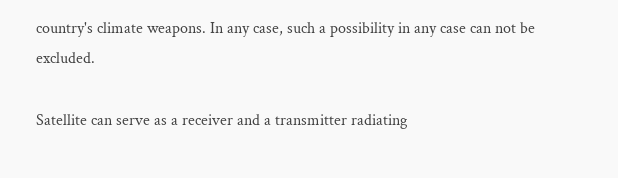country's climate weapons. In any case, such a possibility in any case can not be excluded.

Satellite can serve as a receiver and a transmitter radiating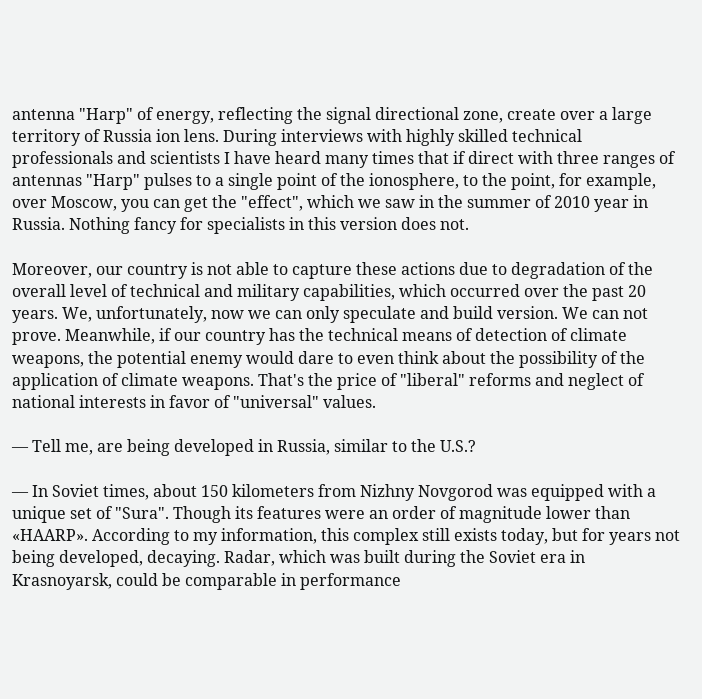antenna "Harp" of energy, reflecting the signal directional zone, create over a large territory of Russia ion lens. During interviews with highly skilled technical professionals and scientists I have heard many times that if direct with three ranges of antennas "Harp" pulses to a single point of the ionosphere, to the point, for example, over Moscow, you can get the "effect", which we saw in the summer of 2010 year in Russia. Nothing fancy for specialists in this version does not.

Moreover, our country is not able to capture these actions due to degradation of the overall level of technical and military capabilities, which occurred over the past 20 years. We, unfortunately, now we can only speculate and build version. We can not prove. Meanwhile, if our country has the technical means of detection of climate weapons, the potential enemy would dare to even think about the possibility of the application of climate weapons. That's the price of "liberal" reforms and neglect of national interests in favor of "universal" values.

— Tell me, are being developed in Russia, similar to the U.S.?

— In Soviet times, about 150 kilometers from Nizhny Novgorod was equipped with a unique set of "Sura". Though its features were an order of magnitude lower than «HAARP». According to my information, this complex still exists today, but for years not being developed, decaying. Radar, which was built during the Soviet era in Krasnoyarsk, could be comparable in performance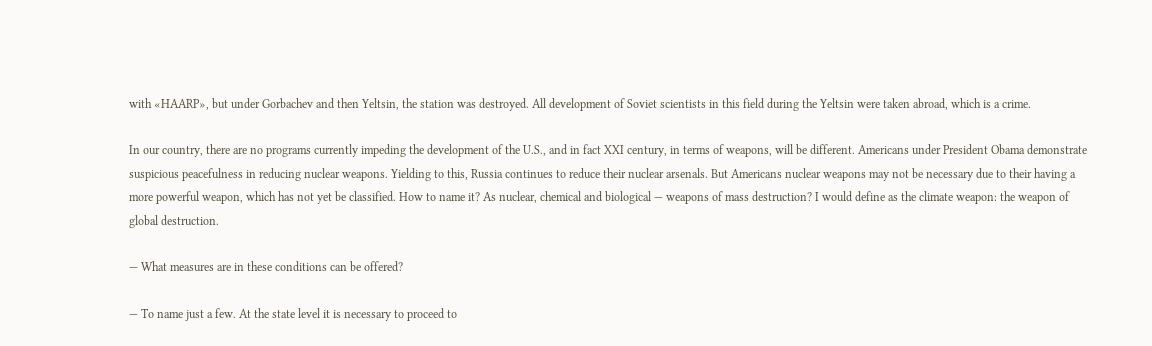with «HAARP», but under Gorbachev and then Yeltsin, the station was destroyed. All development of Soviet scientists in this field during the Yeltsin were taken abroad, which is a crime.

In our country, there are no programs currently impeding the development of the U.S., and in fact XXI century, in terms of weapons, will be different. Americans under President Obama demonstrate suspicious peacefulness in reducing nuclear weapons. Yielding to this, Russia continues to reduce their nuclear arsenals. But Americans nuclear weapons may not be necessary due to their having a more powerful weapon, which has not yet be classified. How to name it? As nuclear, chemical and biological — weapons of mass destruction? I would define as the climate weapon: the weapon of global destruction.

— What measures are in these conditions can be offered?

— To name just a few. At the state level it is necessary to proceed to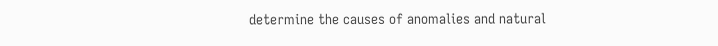determine the causes of anomalies and natural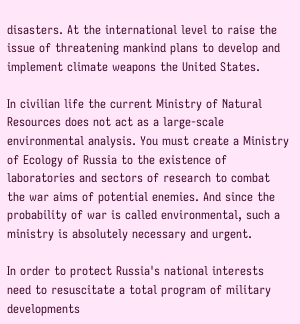disasters. At the international level to raise the issue of threatening mankind plans to develop and implement climate weapons the United States.

In civilian life the current Ministry of Natural Resources does not act as a large-scale environmental analysis. You must create a Ministry of Ecology of Russia to the existence of laboratories and sectors of research to combat the war aims of potential enemies. And since the probability of war is called environmental, such a ministry is absolutely necessary and urgent.

In order to protect Russia's national interests need to resuscitate a total program of military developments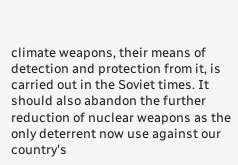climate weapons, their means of detection and protection from it, is carried out in the Soviet times. It should also abandon the further reduction of nuclear weapons as the only deterrent now use against our country's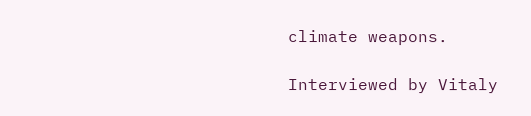climate weapons.

Interviewed by Vitaly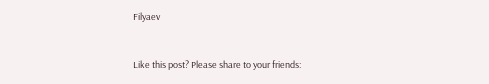Filyaev


Like this post? Please share to your friends: